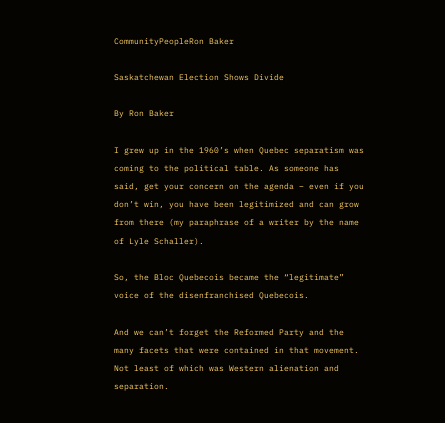CommunityPeopleRon Baker

Saskatchewan Election Shows Divide

By Ron Baker

I grew up in the 1960’s when Quebec separatism was coming to the political table. As someone has said, get your concern on the agenda – even if you don’t win, you have been legitimized and can grow from there (my paraphrase of a writer by the name of Lyle Schaller).

So, the Bloc Quebecois became the “legitimate” voice of the disenfranchised Quebecois.

And we can’t forget the Reformed Party and the many facets that were contained in that movement. Not least of which was Western alienation and separation.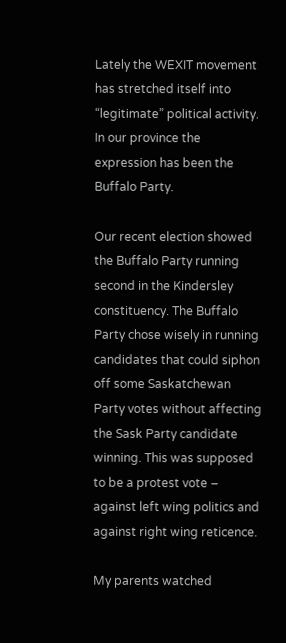Lately the WEXIT movement has stretched itself into “legitimate” political activity. In our province the expression has been the Buffalo Party.

Our recent election showed the Buffalo Party running second in the Kindersley constituency. The Buffalo Party chose wisely in running candidates that could siphon off some Saskatchewan Party votes without affecting the Sask Party candidate winning. This was supposed to be a protest vote – against left wing politics and against right wing reticence.

My parents watched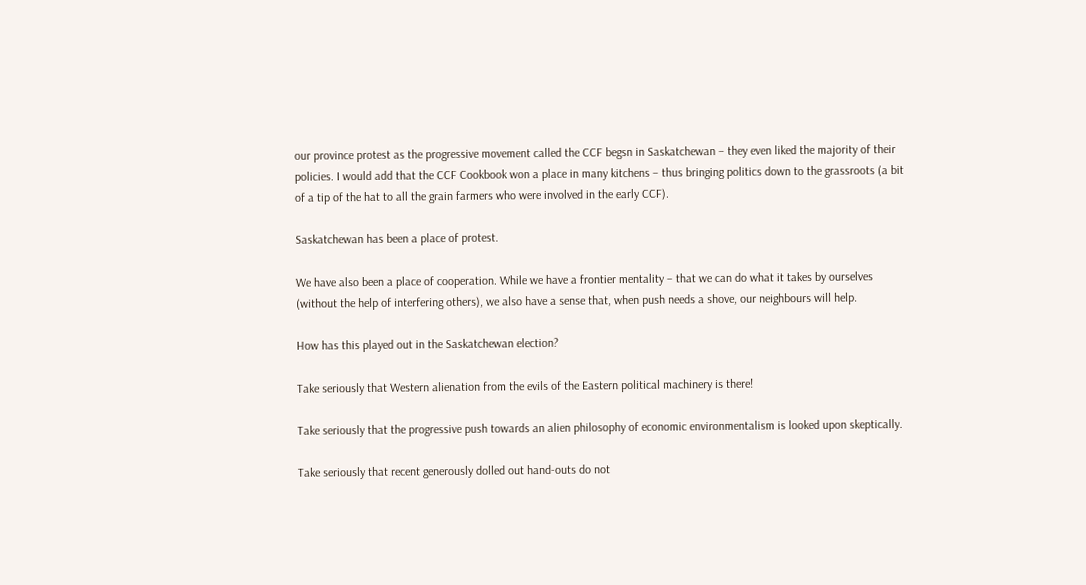our province protest as the progressive movement called the CCF begsn in Saskatchewan – they even liked the majority of their policies. I would add that the CCF Cookbook won a place in many kitchens – thus bringing politics down to the grassroots (a bit of a tip of the hat to all the grain farmers who were involved in the early CCF).

Saskatchewan has been a place of protest.

We have also been a place of cooperation. While we have a frontier mentality – that we can do what it takes by ourselves (without the help of interfering others), we also have a sense that, when push needs a shove, our neighbours will help.

How has this played out in the Saskatchewan election?

Take seriously that Western alienation from the evils of the Eastern political machinery is there!

Take seriously that the progressive push towards an alien philosophy of economic environmentalism is looked upon skeptically.

Take seriously that recent generously dolled out hand-outs do not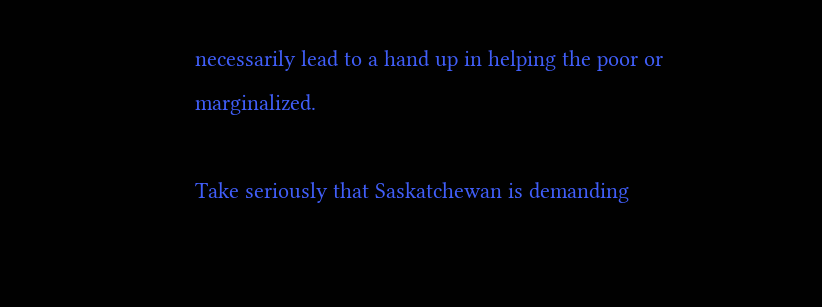necessarily lead to a hand up in helping the poor or marginalized.

Take seriously that Saskatchewan is demanding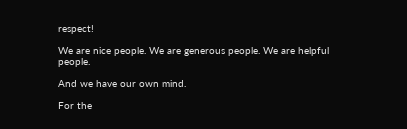respect!

We are nice people. We are generous people. We are helpful people.

And we have our own mind.

For the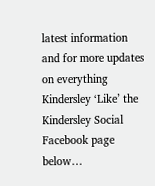latest information and for more updates on everything Kindersley ‘Like’ the Kindersley Social Facebook page below…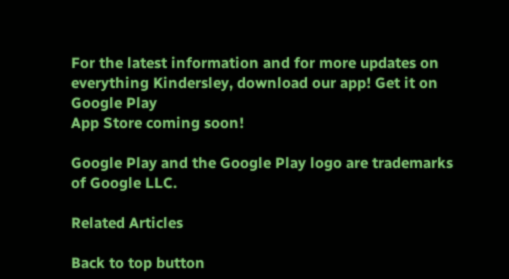For the latest information and for more updates on everything Kindersley, download our app! Get it on Google Play
App Store coming soon!

Google Play and the Google Play logo are trademarks of Google LLC.

Related Articles

Back to top button